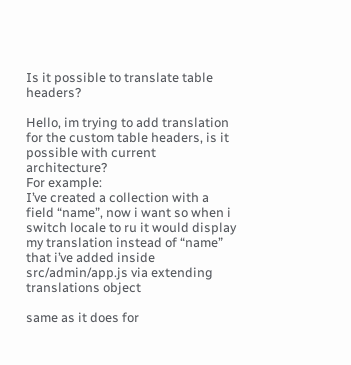Is it possible to translate table headers?

Hello, im trying to add translation for the custom table headers, is it possible with current architecture?
For example:
I’ve created a collection with a field “name”, now i want so when i switch locale to ru it would display my translation instead of “name” that i’ve added inside src/admin/app.js via extending translations object

same as it does for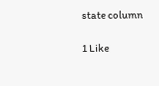state column

1 Like